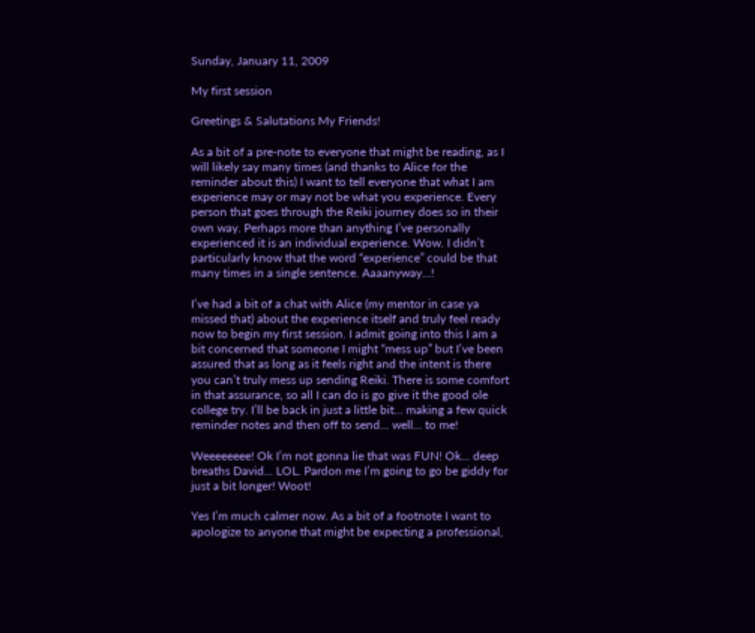Sunday, January 11, 2009

My first session

Greetings & Salutations My Friends!

As a bit of a pre-note to everyone that might be reading, as I will likely say many times (and thanks to Alice for the reminder about this) I want to tell everyone that what I am experience may or may not be what you experience. Every person that goes through the Reiki journey does so in their own way. Perhaps more than anything I’ve personally experienced it is an individual experience. Wow. I didn’t particularly know that the word “experience” could be that many times in a single sentence. Aaaanyway...!

I’ve had a bit of a chat with Alice (my mentor in case ya missed that) about the experience itself and truly feel ready now to begin my first session. I admit going into this I am a bit concerned that someone I might “mess up” but I’ve been assured that as long as it feels right and the intent is there you can’t truly mess up sending Reiki. There is some comfort in that assurance, so all I can do is go give it the good ole college try. I’ll be back in just a little bit... making a few quick reminder notes and then off to send... well... to me!

Weeeeeeee! Ok I’m not gonna lie that was FUN! Ok... deep breaths David... LOL. Pardon me I’m going to go be giddy for just a bit longer! Woot!

Yes I’m much calmer now. As a bit of a footnote I want to apologize to anyone that might be expecting a professional,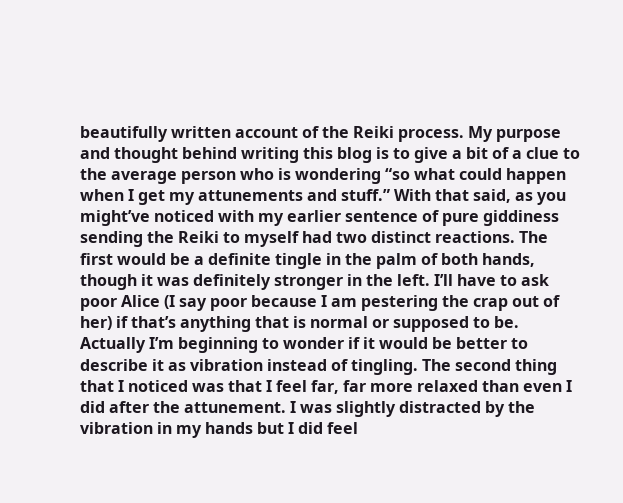beautifully written account of the Reiki process. My purpose and thought behind writing this blog is to give a bit of a clue to the average person who is wondering “so what could happen when I get my attunements and stuff.” With that said, as you might’ve noticed with my earlier sentence of pure giddiness sending the Reiki to myself had two distinct reactions. The first would be a definite tingle in the palm of both hands, though it was definitely stronger in the left. I’ll have to ask poor Alice (I say poor because I am pestering the crap out of her) if that’s anything that is normal or supposed to be. Actually I’m beginning to wonder if it would be better to describe it as vibration instead of tingling. The second thing that I noticed was that I feel far, far more relaxed than even I did after the attunement. I was slightly distracted by the vibration in my hands but I did feel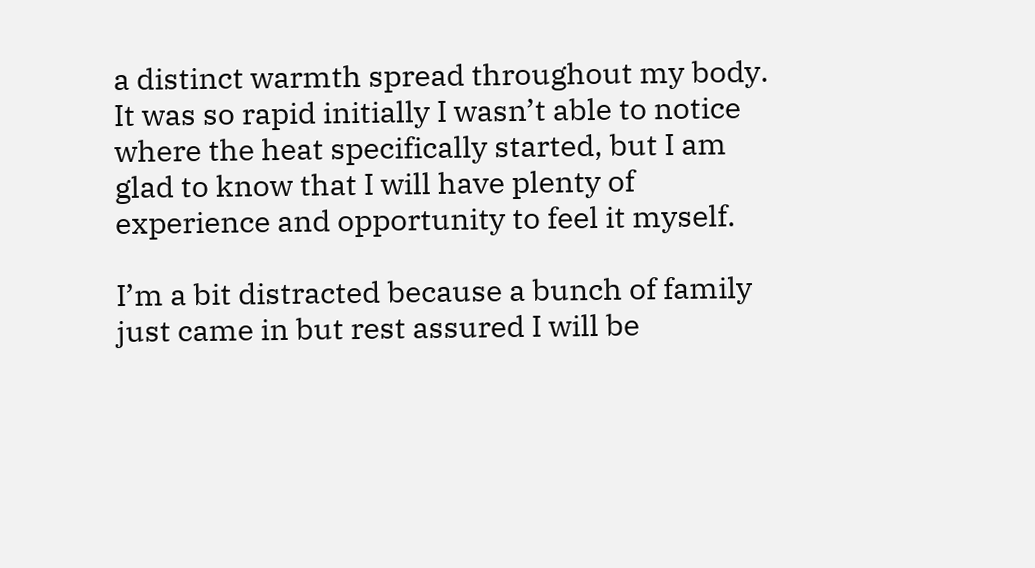a distinct warmth spread throughout my body. It was so rapid initially I wasn’t able to notice where the heat specifically started, but I am glad to know that I will have plenty of experience and opportunity to feel it myself.

I’m a bit distracted because a bunch of family just came in but rest assured I will be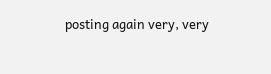posting again very, very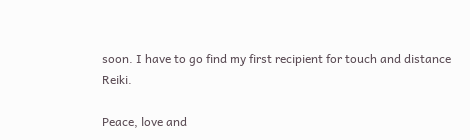soon. I have to go find my first recipient for touch and distance Reiki.

Peace, love and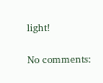light!

No comments: